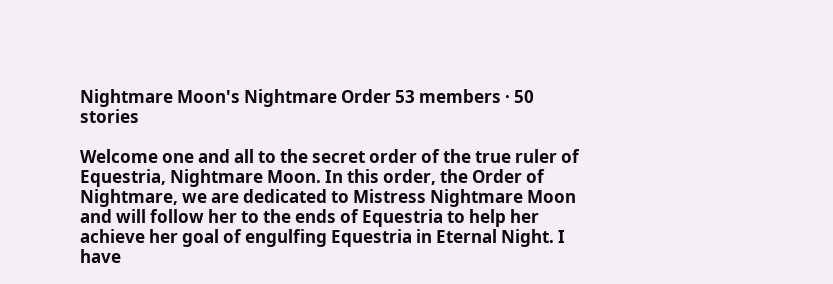Nightmare Moon's Nightmare Order 53 members · 50 stories

Welcome one and all to the secret order of the true ruler of Equestria, Nightmare Moon. In this order, the Order of Nightmare, we are dedicated to Mistress Nightmare Moon and will follow her to the ends of Equestria to help her achieve her goal of engulfing Equestria in Eternal Night. I have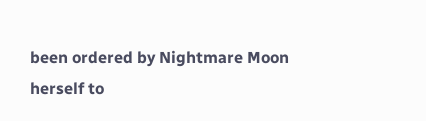been ordered by Nightmare Moon herself to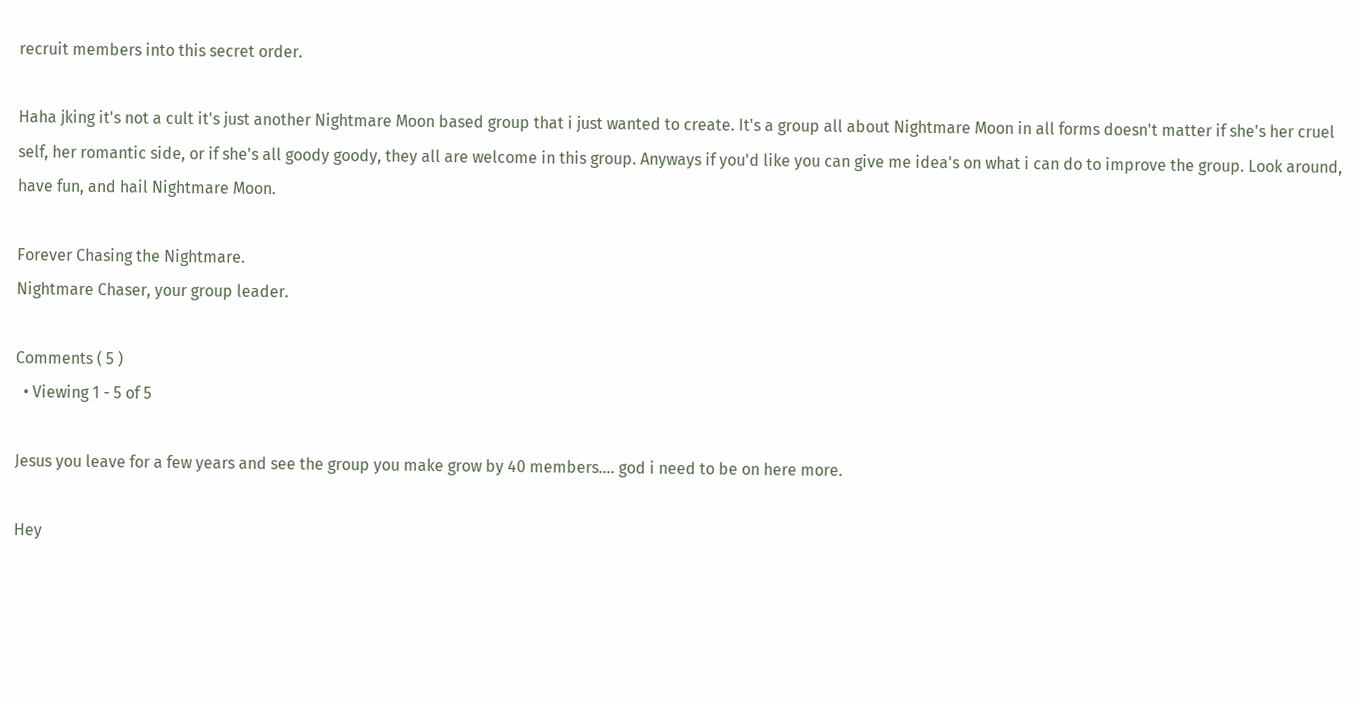recruit members into this secret order.

Haha jking it's not a cult it's just another Nightmare Moon based group that i just wanted to create. It's a group all about Nightmare Moon in all forms doesn't matter if she's her cruel self, her romantic side, or if she's all goody goody, they all are welcome in this group. Anyways if you'd like you can give me idea's on what i can do to improve the group. Look around, have fun, and hail Nightmare Moon.

Forever Chasing the Nightmare.
Nightmare Chaser, your group leader.

Comments ( 5 )
  • Viewing 1 - 5 of 5

Jesus you leave for a few years and see the group you make grow by 40 members.... god i need to be on here more.

Hey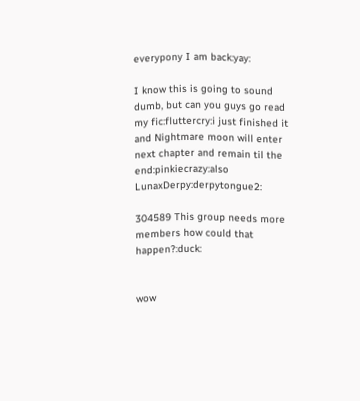everypony I am back:yay:

I know this is going to sound dumb, but can you guys go read my fic:fluttercry:i just finished it and Nightmare moon will enter next chapter and remain til the end:pinkiecrazy:also LunaxDerpy:derpytongue2:

304589 This group needs more members how could that happen?:duck:


wow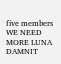five members WE NEED MORE LUNA DAMNIT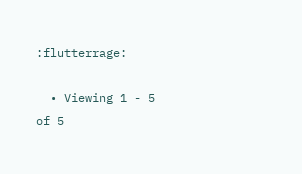:flutterrage:

  • Viewing 1 - 5 of 5